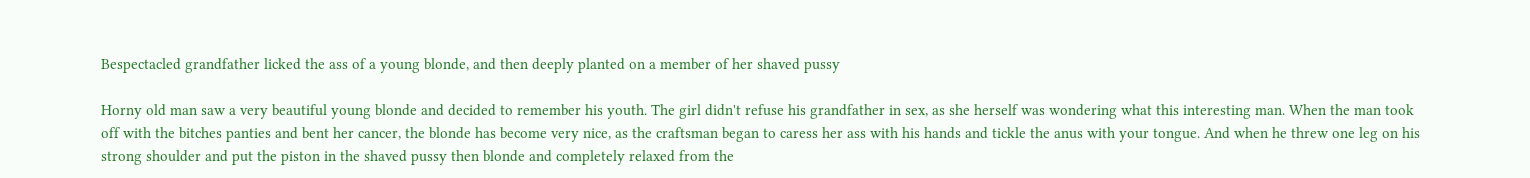Bespectacled grandfather licked the ass of a young blonde, and then deeply planted on a member of her shaved pussy

Horny old man saw a very beautiful young blonde and decided to remember his youth. The girl didn't refuse his grandfather in sex, as she herself was wondering what this interesting man. When the man took off with the bitches panties and bent her cancer, the blonde has become very nice, as the craftsman began to caress her ass with his hands and tickle the anus with your tongue. And when he threw one leg on his strong shoulder and put the piston in the shaved pussy then blonde and completely relaxed from the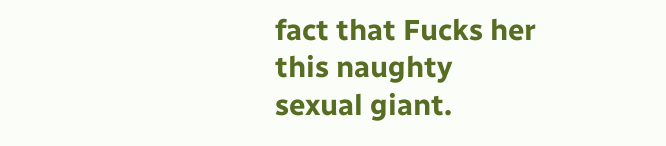fact that Fucks her this naughty sexual giant.